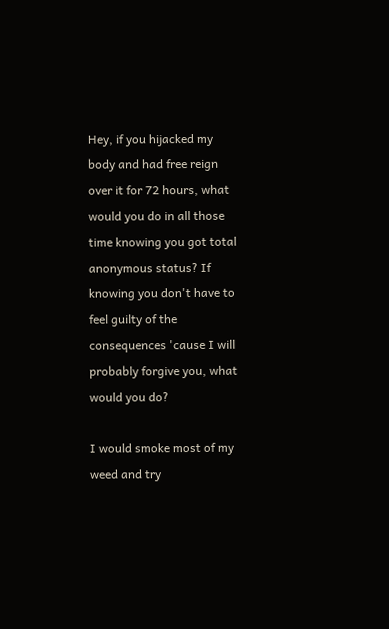Hey, if you hijacked my body and had free reign over it for 72 hours, what would you do in all those time knowing you got total anonymous status? If knowing you don't have to feel guilty of the consequences 'cause I will probably forgive you, what would you do?

I would smoke most of my weed and try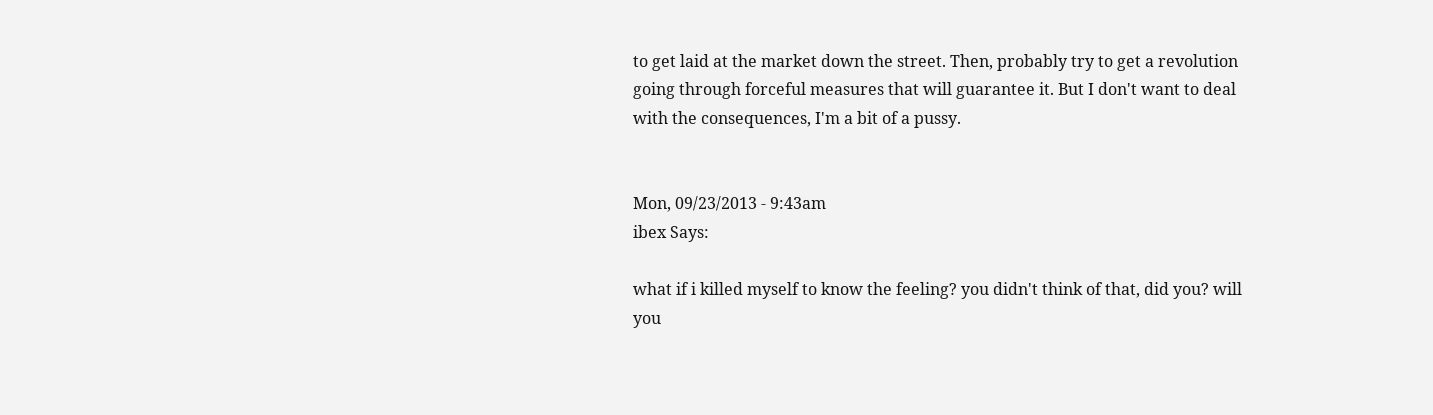to get laid at the market down the street. Then, probably try to get a revolution going through forceful measures that will guarantee it. But I don't want to deal with the consequences, I'm a bit of a pussy.


Mon, 09/23/2013 - 9:43am
ibex Says:

what if i killed myself to know the feeling? you didn't think of that, did you? will you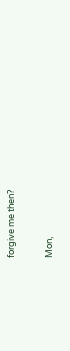forgive me then?

Mon,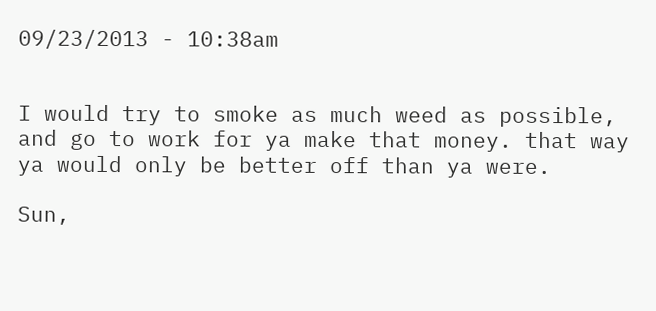09/23/2013 - 10:38am


I would try to smoke as much weed as possible, and go to work for ya make that money. that way ya would only be better off than ya were.

Sun,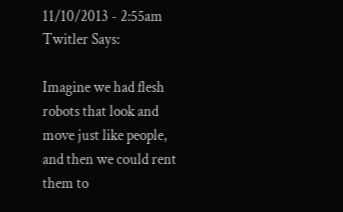11/10/2013 - 2:55am
Twitler Says:

Imagine we had flesh robots that look and move just like people, and then we could rent them to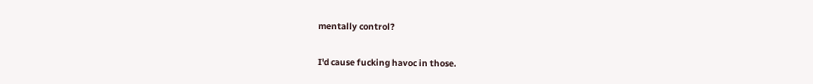mentally control?

I'd cause fucking havoc in those.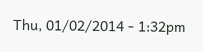Thu, 01/02/2014 - 1:32pm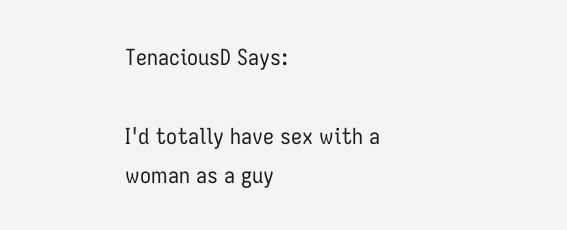TenaciousD Says:

I'd totally have sex with a woman as a guy